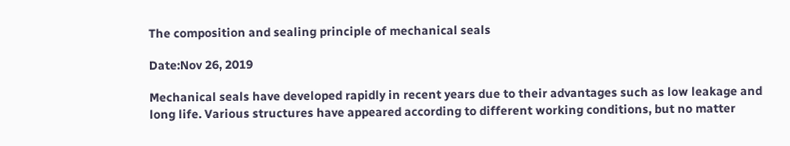The composition and sealing principle of mechanical seals

Date:Nov 26, 2019

Mechanical seals have developed rapidly in recent years due to their advantages such as low leakage and long life. Various structures have appeared according to different working conditions, but no matter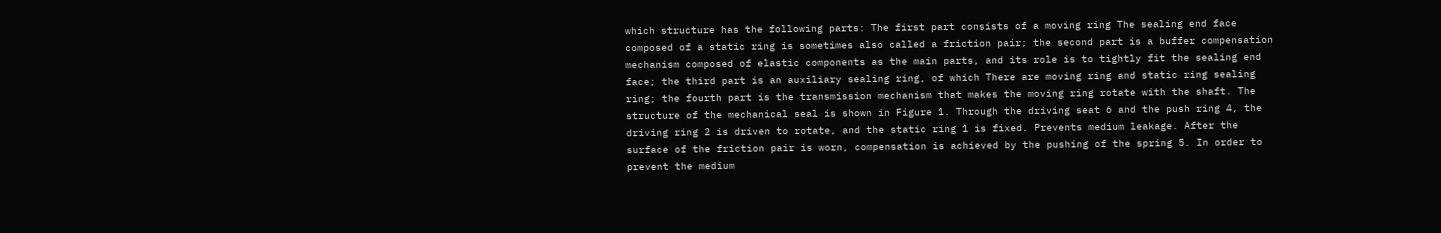which structure has the following parts: The first part consists of a moving ring The sealing end face composed of a static ring is sometimes also called a friction pair; the second part is a buffer compensation mechanism composed of elastic components as the main parts, and its role is to tightly fit the sealing end face; the third part is an auxiliary sealing ring, of which There are moving ring and static ring sealing ring; the fourth part is the transmission mechanism that makes the moving ring rotate with the shaft. The structure of the mechanical seal is shown in Figure 1. Through the driving seat 6 and the push ring 4, the driving ring 2 is driven to rotate, and the static ring 1 is fixed. Prevents medium leakage. After the surface of the friction pair is worn, compensation is achieved by the pushing of the spring 5. In order to prevent the medium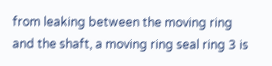from leaking between the moving ring and the shaft, a moving ring seal ring 3 is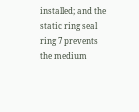installed; and the static ring seal ring 7 prevents the medium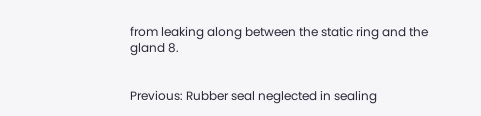from leaking along between the static ring and the gland 8.


Previous: Rubber seal neglected in sealing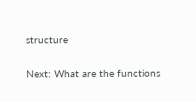structure

Next: What are the functions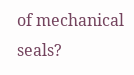of mechanical seals?